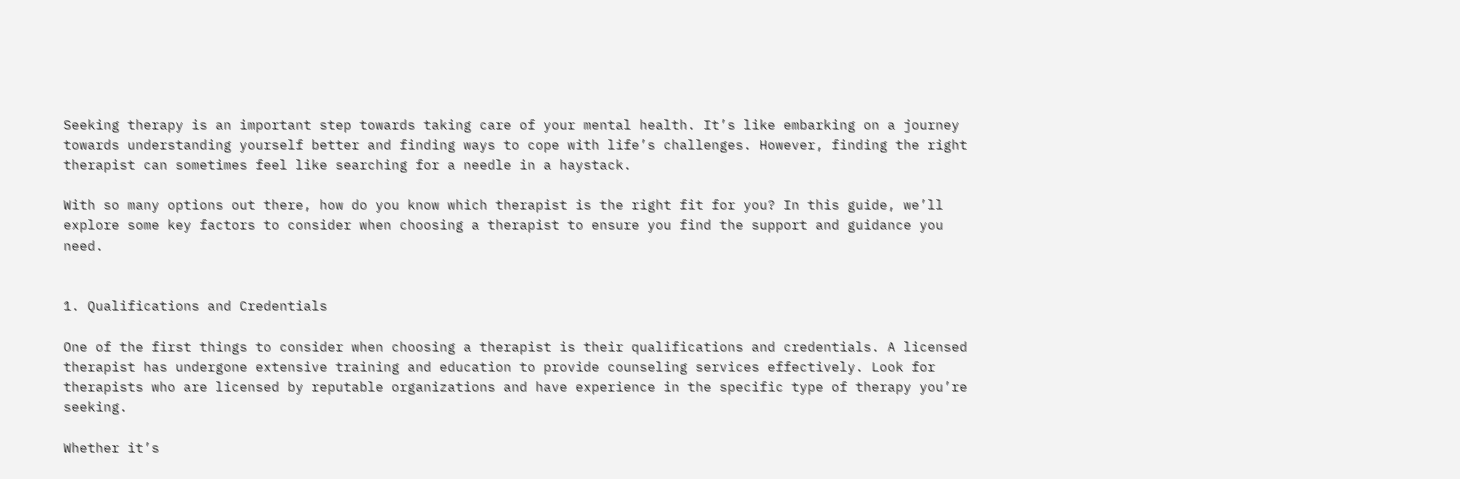Seeking therapy is an important step towards taking care of your mental health. It’s like embarking on a journey towards understanding yourself better and finding ways to cope with life’s challenges. However, finding the right therapist can sometimes feel like searching for a needle in a haystack.

With so many options out there, how do you know which therapist is the right fit for you? In this guide, we’ll explore some key factors to consider when choosing a therapist to ensure you find the support and guidance you need.


1. Qualifications and Credentials

One of the first things to consider when choosing a therapist is their qualifications and credentials. A licensed therapist has undergone extensive training and education to provide counseling services effectively. Look for therapists who are licensed by reputable organizations and have experience in the specific type of therapy you’re seeking.

Whether it’s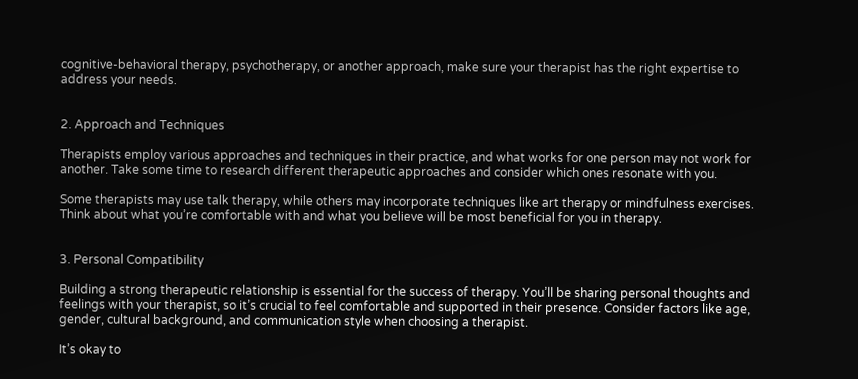cognitive-behavioral therapy, psychotherapy, or another approach, make sure your therapist has the right expertise to address your needs.


2. Approach and Techniques

Therapists employ various approaches and techniques in their practice, and what works for one person may not work for another. Take some time to research different therapeutic approaches and consider which ones resonate with you.

Some therapists may use talk therapy, while others may incorporate techniques like art therapy or mindfulness exercises. Think about what you’re comfortable with and what you believe will be most beneficial for you in therapy.


3. Personal Compatibility

Building a strong therapeutic relationship is essential for the success of therapy. You’ll be sharing personal thoughts and feelings with your therapist, so it’s crucial to feel comfortable and supported in their presence. Consider factors like age, gender, cultural background, and communication style when choosing a therapist.

It’s okay to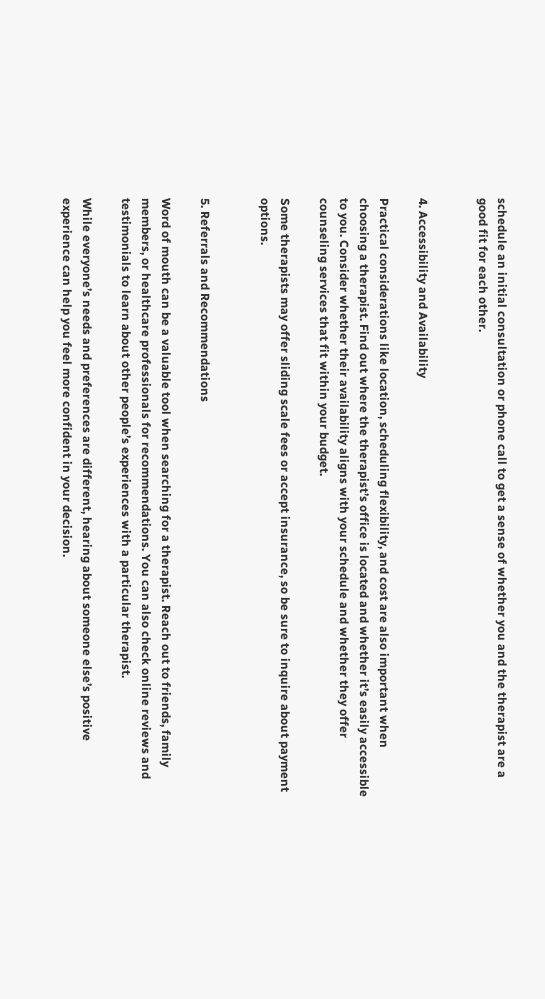schedule an initial consultation or phone call to get a sense of whether you and the therapist are a good fit for each other.


4. Accessibility and Availability

Practical considerations like location, scheduling flexibility, and cost are also important when choosing a therapist. Find out where the therapist’s office is located and whether it’s easily accessible to you. Consider whether their availability aligns with your schedule and whether they offer counseling services that fit within your budget.

Some therapists may offer sliding scale fees or accept insurance, so be sure to inquire about payment options.


5. Referrals and Recommendations

Word of mouth can be a valuable tool when searching for a therapist. Reach out to friends, family members, or healthcare professionals for recommendations. You can also check online reviews and testimonials to learn about other people’s experiences with a particular therapist.

While everyone’s needs and preferences are different, hearing about someone else’s positive experience can help you feel more confident in your decision.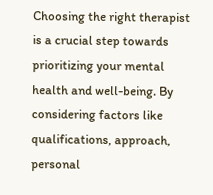Choosing the right therapist is a crucial step towards prioritizing your mental health and well-being. By considering factors like qualifications, approach, personal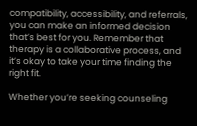compatibility, accessibility, and referrals, you can make an informed decision that’s best for you. Remember that therapy is a collaborative process, and it’s okay to take your time finding the right fit.

Whether you’re seeking counseling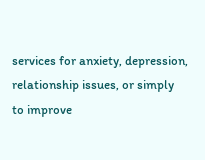services for anxiety, depression, relationship issues, or simply to improve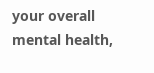your overall mental health,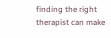finding the right therapist can make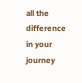all the difference in your journey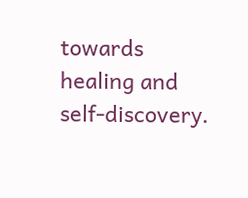towards healing and self-discovery.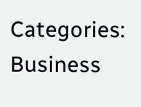Categories: Business